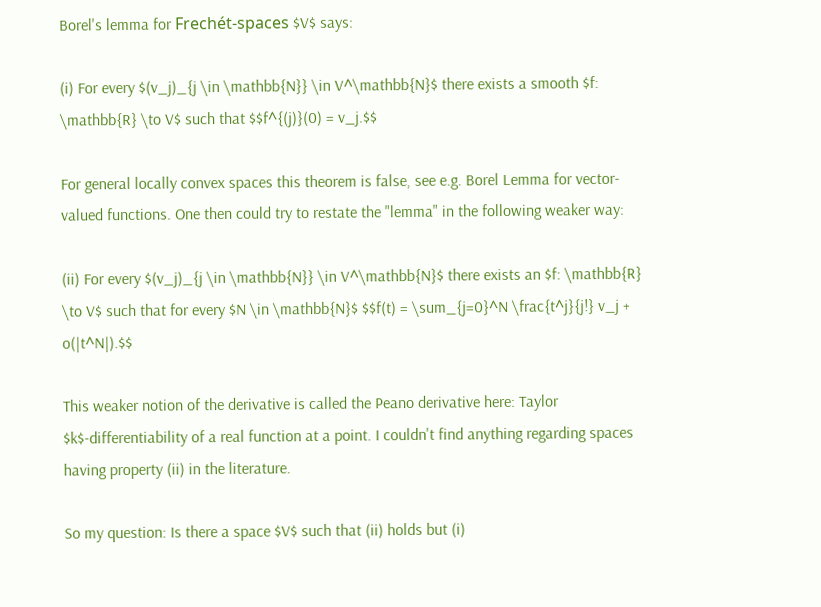Borel's lemma for Frechét-spaces $V$ says:

(i) For every $(v_j)_{j \in \mathbb{N}} \in V^\mathbb{N}$ there exists a smooth $f: \mathbb{R} \to V$ such that $$f^{(j)}(0) = v_j.$$

For general locally convex spaces this theorem is false, see e.g. Borel Lemma for vector-valued functions. One then could try to restate the "lemma" in the following weaker way:

(ii) For every $(v_j)_{j \in \mathbb{N}} \in V^\mathbb{N}$ there exists an $f: \mathbb{R} \to V$ such that for every $N \in \mathbb{N}$ $$f(t) = \sum_{j=0}^N \frac{t^j}{j!} v_j + o(|t^N|).$$

This weaker notion of the derivative is called the Peano derivative here: Taylor $k$-differentiability of a real function at a point. I couldn't find anything regarding spaces having property (ii) in the literature.

So my question: Is there a space $V$ such that (ii) holds but (i)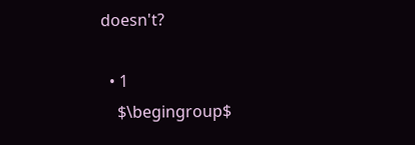doesn't?

  • 1
    $\begingroup$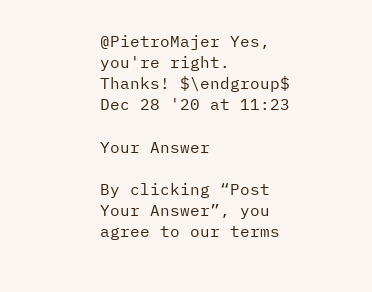@PietroMajer Yes, you're right. Thanks! $\endgroup$ Dec 28 '20 at 11:23

Your Answer

By clicking “Post Your Answer”, you agree to our terms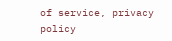of service, privacy policy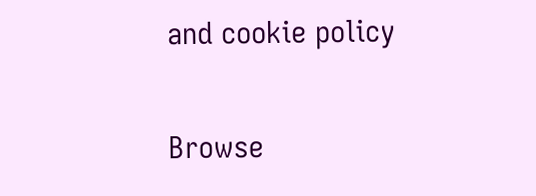and cookie policy

Browse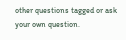other questions tagged or ask your own question.